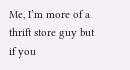Me, I’m more of a thrift store guy but if you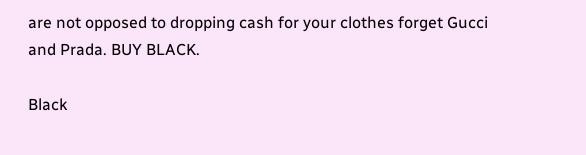are not opposed to dropping cash for your clothes forget Gucci and Prada. BUY BLACK.

Black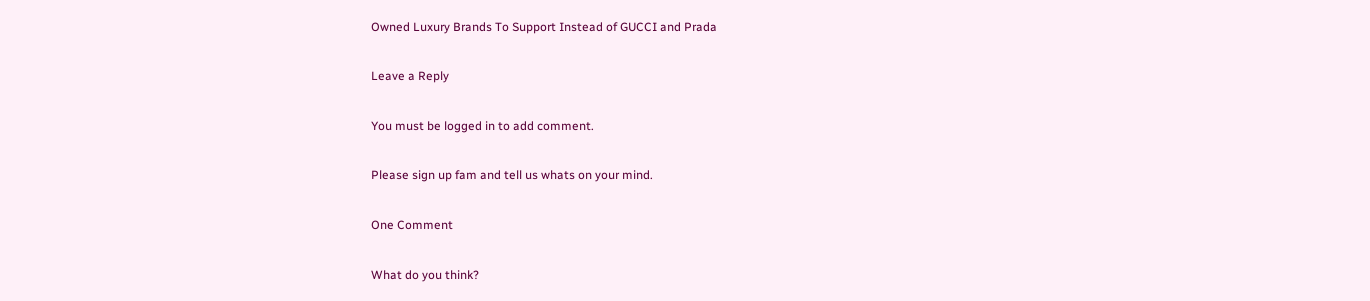Owned Luxury Brands To Support Instead of GUCCI and Prada

Leave a Reply

You must be logged in to add comment.

Please sign up fam and tell us whats on your mind.

One Comment

What do you think?